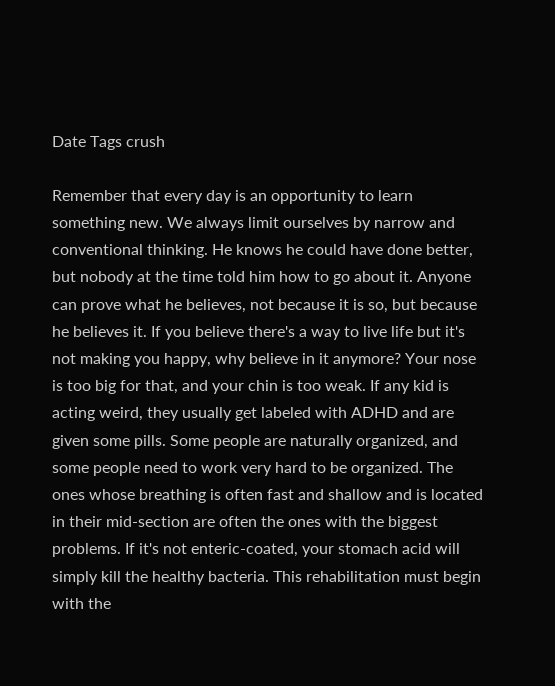Date Tags crush

Remember that every day is an opportunity to learn something new. We always limit ourselves by narrow and conventional thinking. He knows he could have done better, but nobody at the time told him how to go about it. Anyone can prove what he believes, not because it is so, but because he believes it. If you believe there's a way to live life but it's not making you happy, why believe in it anymore? Your nose is too big for that, and your chin is too weak. If any kid is acting weird, they usually get labeled with ADHD and are given some pills. Some people are naturally organized, and some people need to work very hard to be organized. The ones whose breathing is often fast and shallow and is located in their mid-section are often the ones with the biggest problems. If it's not enteric-coated, your stomach acid will simply kill the healthy bacteria. This rehabilitation must begin with the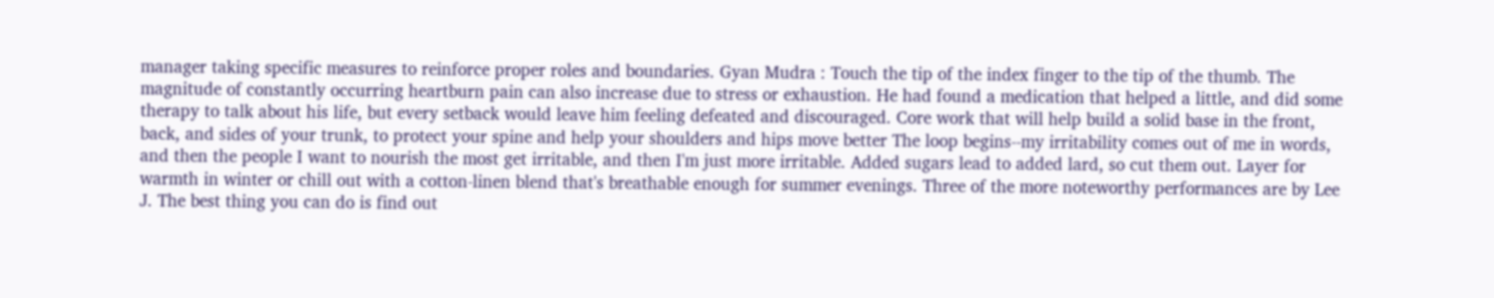manager taking specific measures to reinforce proper roles and boundaries. Gyan Mudra : Touch the tip of the index finger to the tip of the thumb. The magnitude of constantly occurring heartburn pain can also increase due to stress or exhaustion. He had found a medication that helped a little, and did some therapy to talk about his life, but every setback would leave him feeling defeated and discouraged. Core work that will help build a solid base in the front, back, and sides of your trunk, to protect your spine and help your shoulders and hips move better The loop begins--my irritability comes out of me in words, and then the people I want to nourish the most get irritable, and then I'm just more irritable. Added sugars lead to added lard, so cut them out. Layer for warmth in winter or chill out with a cotton-linen blend that's breathable enough for summer evenings. Three of the more noteworthy performances are by Lee J. The best thing you can do is find out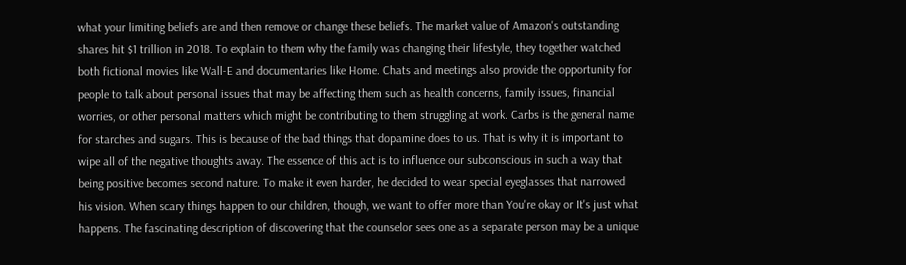what your limiting beliefs are and then remove or change these beliefs. The market value of Amazon's outstanding shares hit $1 trillion in 2018. To explain to them why the family was changing their lifestyle, they together watched both fictional movies like Wall-E and documentaries like Home. Chats and meetings also provide the opportunity for people to talk about personal issues that may be affecting them such as health concerns, family issues, financial worries, or other personal matters which might be contributing to them struggling at work. Carbs is the general name for starches and sugars. This is because of the bad things that dopamine does to us. That is why it is important to wipe all of the negative thoughts away. The essence of this act is to influence our subconscious in such a way that being positive becomes second nature. To make it even harder, he decided to wear special eyeglasses that narrowed his vision. When scary things happen to our children, though, we want to offer more than You're okay or It's just what happens. The fascinating description of discovering that the counselor sees one as a separate person may be a unique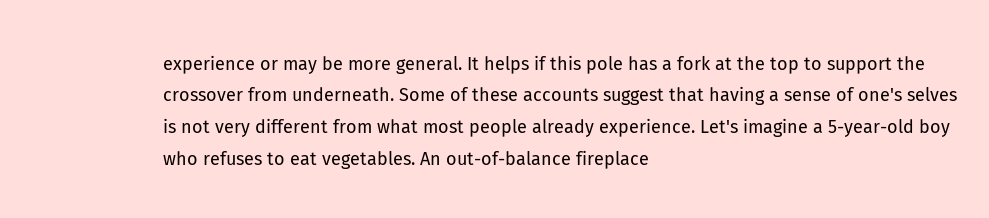experience or may be more general. It helps if this pole has a fork at the top to support the crossover from underneath. Some of these accounts suggest that having a sense of one's selves is not very different from what most people already experience. Let's imagine a 5-year-old boy who refuses to eat vegetables. An out-of-balance fireplace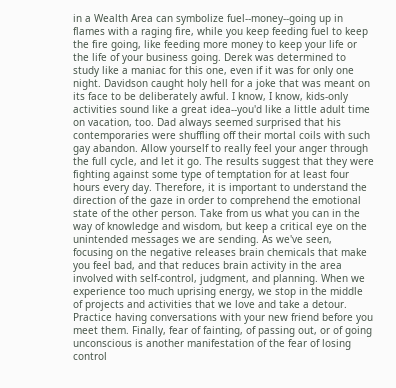in a Wealth Area can symbolize fuel--money--going up in flames with a raging fire, while you keep feeding fuel to keep the fire going, like feeding more money to keep your life or the life of your business going. Derek was determined to study like a maniac for this one, even if it was for only one night. Davidson caught holy hell for a joke that was meant on its face to be deliberately awful. I know, I know, kids-only activities sound like a great idea--you'd like a little adult time on vacation, too. Dad always seemed surprised that his contemporaries were shuffling off their mortal coils with such gay abandon. Allow yourself to really feel your anger through the full cycle, and let it go. The results suggest that they were fighting against some type of temptation for at least four hours every day. Therefore, it is important to understand the direction of the gaze in order to comprehend the emotional state of the other person. Take from us what you can in the way of knowledge and wisdom, but keep a critical eye on the unintended messages we are sending. As we've seen, focusing on the negative releases brain chemicals that make you feel bad, and that reduces brain activity in the area involved with self-control, judgment, and planning. When we experience too much uprising energy, we stop in the middle of projects and activities that we love and take a detour. Practice having conversations with your new friend before you meet them. Finally, fear of fainting, of passing out, or of going unconscious is another manifestation of the fear of losing control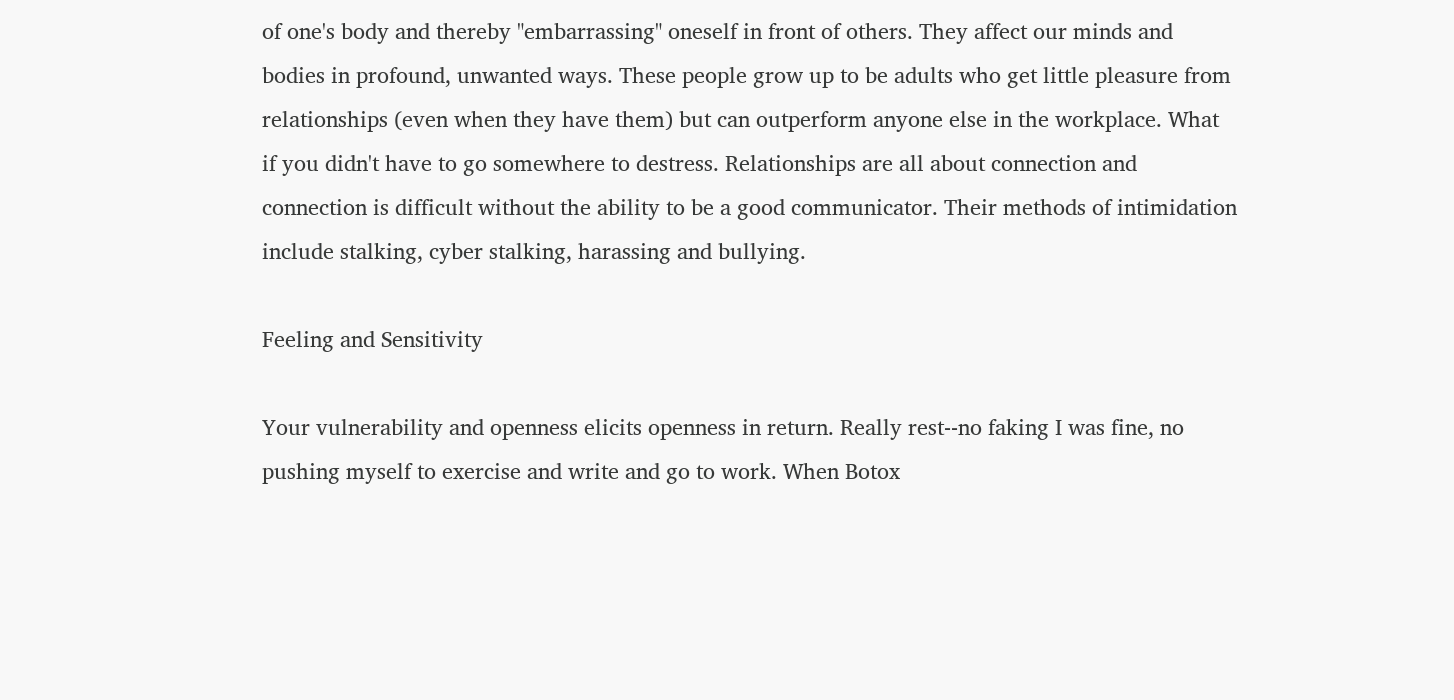of one's body and thereby "embarrassing" oneself in front of others. They affect our minds and bodies in profound, unwanted ways. These people grow up to be adults who get little pleasure from relationships (even when they have them) but can outperform anyone else in the workplace. What if you didn't have to go somewhere to destress. Relationships are all about connection and connection is difficult without the ability to be a good communicator. Their methods of intimidation include stalking, cyber stalking, harassing and bullying.

Feeling and Sensitivity

Your vulnerability and openness elicits openness in return. Really rest--no faking I was fine, no pushing myself to exercise and write and go to work. When Botox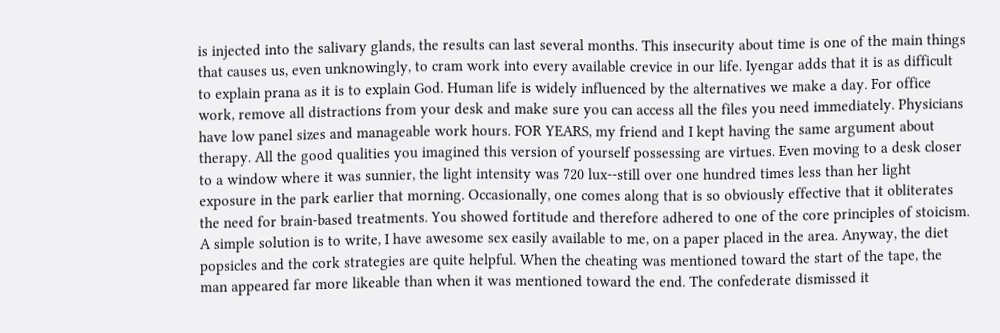is injected into the salivary glands, the results can last several months. This insecurity about time is one of the main things that causes us, even unknowingly, to cram work into every available crevice in our life. Iyengar adds that it is as difficult to explain prana as it is to explain God. Human life is widely influenced by the alternatives we make a day. For office work, remove all distractions from your desk and make sure you can access all the files you need immediately. Physicians have low panel sizes and manageable work hours. FOR YEARS, my friend and I kept having the same argument about therapy. All the good qualities you imagined this version of yourself possessing are virtues. Even moving to a desk closer to a window where it was sunnier, the light intensity was 720 lux--still over one hundred times less than her light exposure in the park earlier that morning. Occasionally, one comes along that is so obviously effective that it obliterates the need for brain-based treatments. You showed fortitude and therefore adhered to one of the core principles of stoicism. A simple solution is to write, I have awesome sex easily available to me, on a paper placed in the area. Anyway, the diet popsicles and the cork strategies are quite helpful. When the cheating was mentioned toward the start of the tape, the man appeared far more likeable than when it was mentioned toward the end. The confederate dismissed it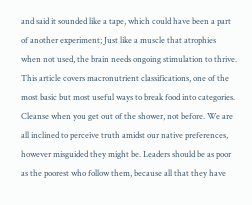and said it sounded like a tape, which could have been a part of another experiment; Just like a muscle that atrophies when not used, the brain needs ongoing stimulation to thrive. This article covers macronutrient classifications, one of the most basic but most useful ways to break food into categories. Cleanse when you get out of the shower, not before. We are all inclined to perceive truth amidst our native preferences, however misguided they might be. Leaders should be as poor as the poorest who follow them, because all that they have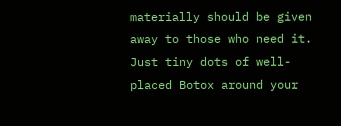materially should be given away to those who need it. Just tiny dots of well-placed Botox around your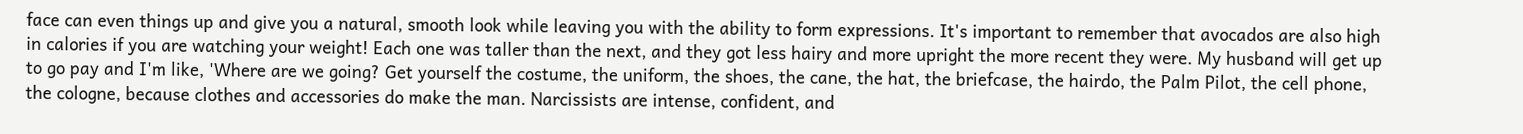face can even things up and give you a natural, smooth look while leaving you with the ability to form expressions. It's important to remember that avocados are also high in calories if you are watching your weight! Each one was taller than the next, and they got less hairy and more upright the more recent they were. My husband will get up to go pay and I'm like, 'Where are we going? Get yourself the costume, the uniform, the shoes, the cane, the hat, the briefcase, the hairdo, the Palm Pilot, the cell phone, the cologne, because clothes and accessories do make the man. Narcissists are intense, confident, and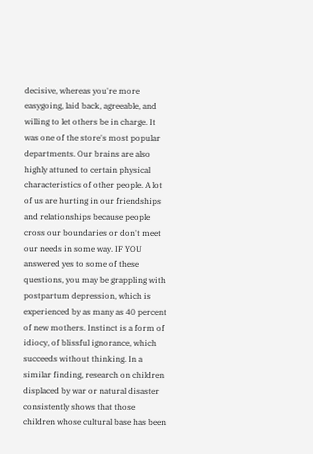decisive, whereas you're more easygoing, laid back, agreeable, and willing to let others be in charge. It was one of the store's most popular departments. Our brains are also highly attuned to certain physical characteristics of other people. A lot of us are hurting in our friendships and relationships because people cross our boundaries or don't meet our needs in some way. IF YOU answered yes to some of these questions, you may be grappling with postpartum depression, which is experienced by as many as 40 percent of new mothers. Instinct is a form of idiocy, of blissful ignorance, which succeeds without thinking. In a similar finding, research on children displaced by war or natural disaster consistently shows that those children whose cultural base has been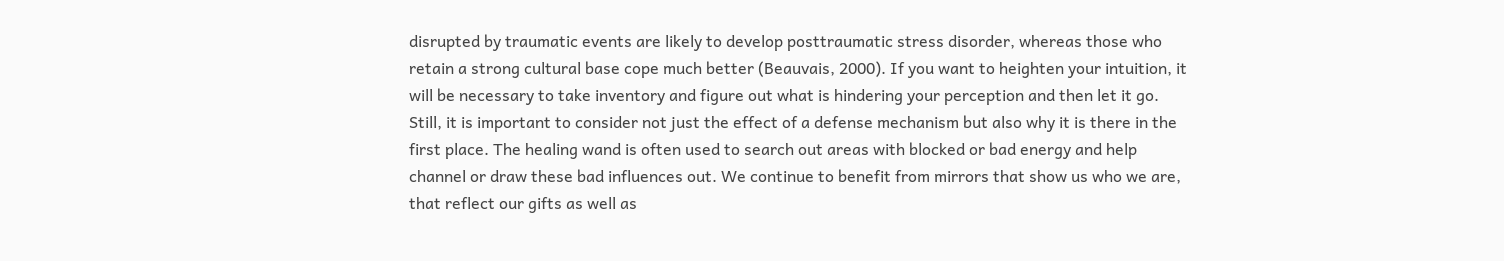disrupted by traumatic events are likely to develop posttraumatic stress disorder, whereas those who retain a strong cultural base cope much better (Beauvais, 2000). If you want to heighten your intuition, it will be necessary to take inventory and figure out what is hindering your perception and then let it go. Still, it is important to consider not just the effect of a defense mechanism but also why it is there in the first place. The healing wand is often used to search out areas with blocked or bad energy and help channel or draw these bad influences out. We continue to benefit from mirrors that show us who we are, that reflect our gifts as well as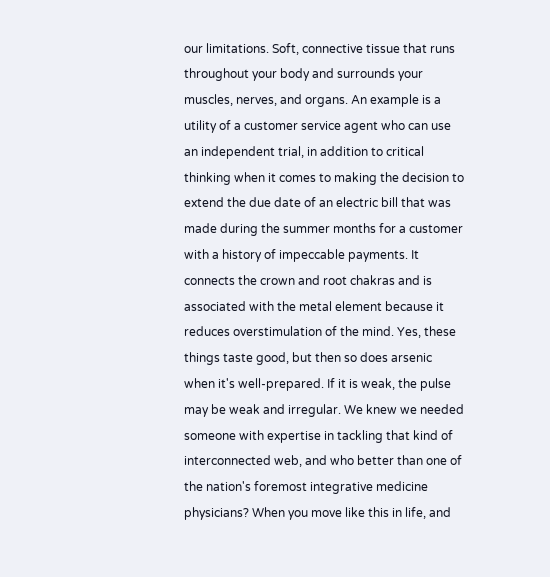our limitations. Soft, connective tissue that runs throughout your body and surrounds your muscles, nerves, and organs. An example is a utility of a customer service agent who can use an independent trial, in addition to critical thinking when it comes to making the decision to extend the due date of an electric bill that was made during the summer months for a customer with a history of impeccable payments. It connects the crown and root chakras and is associated with the metal element because it reduces overstimulation of the mind. Yes, these things taste good, but then so does arsenic when it's well-prepared. If it is weak, the pulse may be weak and irregular. We knew we needed someone with expertise in tackling that kind of interconnected web, and who better than one of the nation's foremost integrative medicine physicians? When you move like this in life, and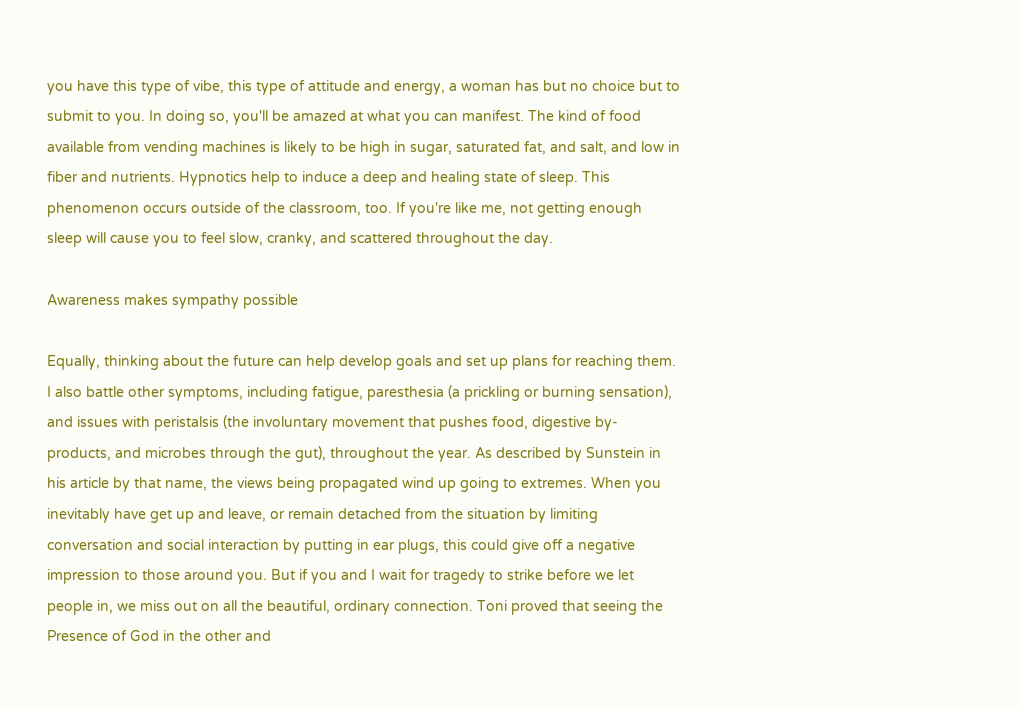you have this type of vibe, this type of attitude and energy, a woman has but no choice but to submit to you. In doing so, you'll be amazed at what you can manifest. The kind of food available from vending machines is likely to be high in sugar, saturated fat, and salt, and low in fiber and nutrients. Hypnotics help to induce a deep and healing state of sleep. This phenomenon occurs outside of the classroom, too. If you're like me, not getting enough sleep will cause you to feel slow, cranky, and scattered throughout the day.

Awareness makes sympathy possible

Equally, thinking about the future can help develop goals and set up plans for reaching them. I also battle other symptoms, including fatigue, paresthesia (a prickling or burning sensation), and issues with peristalsis (the involuntary movement that pushes food, digestive by-products, and microbes through the gut), throughout the year. As described by Sunstein in his article by that name, the views being propagated wind up going to extremes. When you inevitably have get up and leave, or remain detached from the situation by limiting conversation and social interaction by putting in ear plugs, this could give off a negative impression to those around you. But if you and I wait for tragedy to strike before we let people in, we miss out on all the beautiful, ordinary connection. Toni proved that seeing the Presence of God in the other and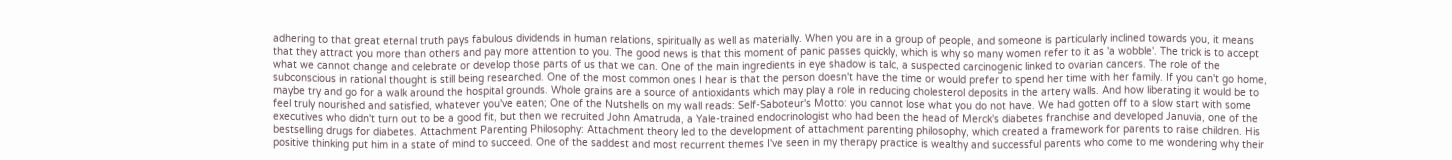adhering to that great eternal truth pays fabulous dividends in human relations, spiritually as well as materially. When you are in a group of people, and someone is particularly inclined towards you, it means that they attract you more than others and pay more attention to you. The good news is that this moment of panic passes quickly, which is why so many women refer to it as 'a wobble'. The trick is to accept what we cannot change and celebrate or develop those parts of us that we can. One of the main ingredients in eye shadow is talc, a suspected carcinogenic linked to ovarian cancers. The role of the subconscious in rational thought is still being researched. One of the most common ones I hear is that the person doesn't have the time or would prefer to spend her time with her family. If you can't go home, maybe try and go for a walk around the hospital grounds. Whole grains are a source of antioxidants which may play a role in reducing cholesterol deposits in the artery walls. And how liberating it would be to feel truly nourished and satisfied, whatever you've eaten; One of the Nutshells on my wall reads: Self-Saboteur's Motto: you cannot lose what you do not have. We had gotten off to a slow start with some executives who didn't turn out to be a good fit, but then we recruited John Amatruda, a Yale-trained endocrinologist who had been the head of Merck's diabetes franchise and developed Januvia, one of the bestselling drugs for diabetes. Attachment Parenting Philosophy: Attachment theory led to the development of attachment parenting philosophy, which created a framework for parents to raise children. His positive thinking put him in a state of mind to succeed. One of the saddest and most recurrent themes I've seen in my therapy practice is wealthy and successful parents who come to me wondering why their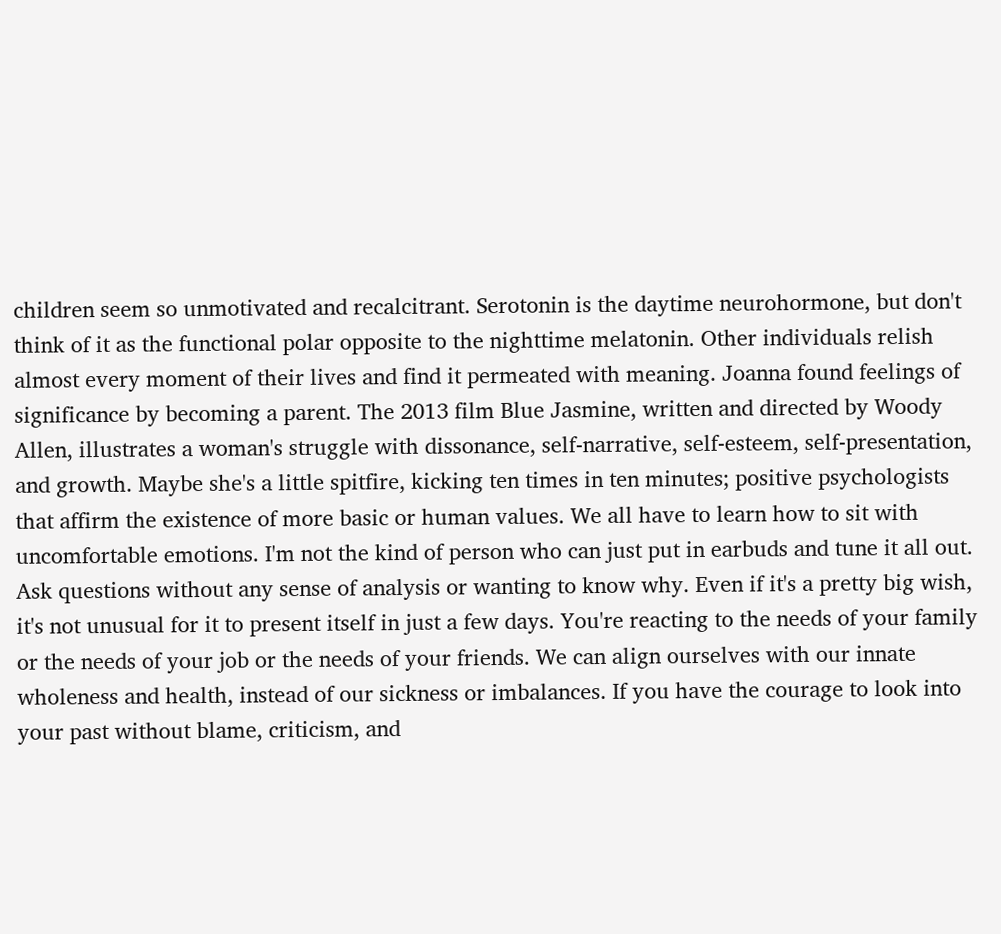children seem so unmotivated and recalcitrant. Serotonin is the daytime neurohormone, but don't think of it as the functional polar opposite to the nighttime melatonin. Other individuals relish almost every moment of their lives and find it permeated with meaning. Joanna found feelings of significance by becoming a parent. The 2013 film Blue Jasmine, written and directed by Woody Allen, illustrates a woman's struggle with dissonance, self-narrative, self-esteem, self-presentation, and growth. Maybe she's a little spitfire, kicking ten times in ten minutes; positive psychologists that affirm the existence of more basic or human values. We all have to learn how to sit with uncomfortable emotions. I'm not the kind of person who can just put in earbuds and tune it all out. Ask questions without any sense of analysis or wanting to know why. Even if it's a pretty big wish, it's not unusual for it to present itself in just a few days. You're reacting to the needs of your family or the needs of your job or the needs of your friends. We can align ourselves with our innate wholeness and health, instead of our sickness or imbalances. If you have the courage to look into your past without blame, criticism, and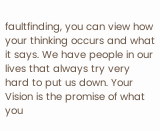faultfinding, you can view how your thinking occurs and what it says. We have people in our lives that always try very hard to put us down. Your Vision is the promise of what you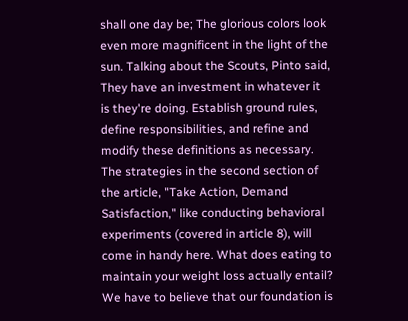shall one day be; The glorious colors look even more magnificent in the light of the sun. Talking about the Scouts, Pinto said, They have an investment in whatever it is they're doing. Establish ground rules, define responsibilities, and refine and modify these definitions as necessary. The strategies in the second section of the article, "Take Action, Demand Satisfaction," like conducting behavioral experiments (covered in article 8), will come in handy here. What does eating to maintain your weight loss actually entail? We have to believe that our foundation is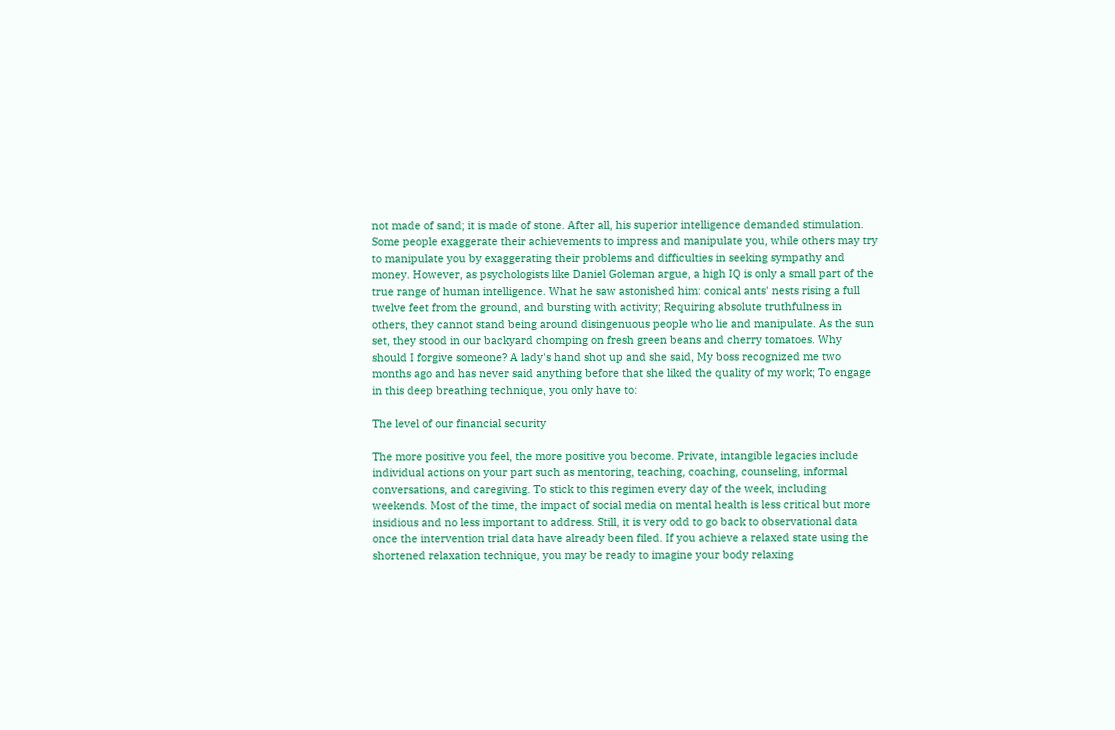not made of sand; it is made of stone. After all, his superior intelligence demanded stimulation. Some people exaggerate their achievements to impress and manipulate you, while others may try to manipulate you by exaggerating their problems and difficulties in seeking sympathy and money. However, as psychologists like Daniel Goleman argue, a high IQ is only a small part of the true range of human intelligence. What he saw astonished him: conical ants' nests rising a full twelve feet from the ground, and bursting with activity; Requiring absolute truthfulness in others, they cannot stand being around disingenuous people who lie and manipulate. As the sun set, they stood in our backyard chomping on fresh green beans and cherry tomatoes. Why should I forgive someone? A lady's hand shot up and she said, My boss recognized me two months ago and has never said anything before that she liked the quality of my work; To engage in this deep breathing technique, you only have to:

The level of our financial security

The more positive you feel, the more positive you become. Private, intangible legacies include individual actions on your part such as mentoring, teaching, coaching, counseling, informal conversations, and caregiving. To stick to this regimen every day of the week, including weekends. Most of the time, the impact of social media on mental health is less critical but more insidious and no less important to address. Still, it is very odd to go back to observational data once the intervention trial data have already been filed. If you achieve a relaxed state using the shortened relaxation technique, you may be ready to imagine your body relaxing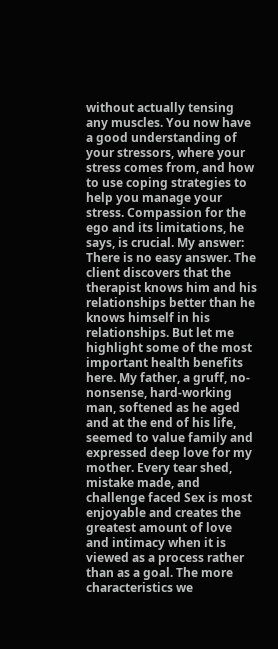without actually tensing any muscles. You now have a good understanding of your stressors, where your stress comes from, and how to use coping strategies to help you manage your stress. Compassion for the ego and its limitations, he says, is crucial. My answer: There is no easy answer. The client discovers that the therapist knows him and his relationships better than he knows himself in his relationships. But let me highlight some of the most important health benefits here. My father, a gruff, no-nonsense, hard-working man, softened as he aged and at the end of his life, seemed to value family and expressed deep love for my mother. Every tear shed, mistake made, and challenge faced Sex is most enjoyable and creates the greatest amount of love and intimacy when it is viewed as a process rather than as a goal. The more characteristics we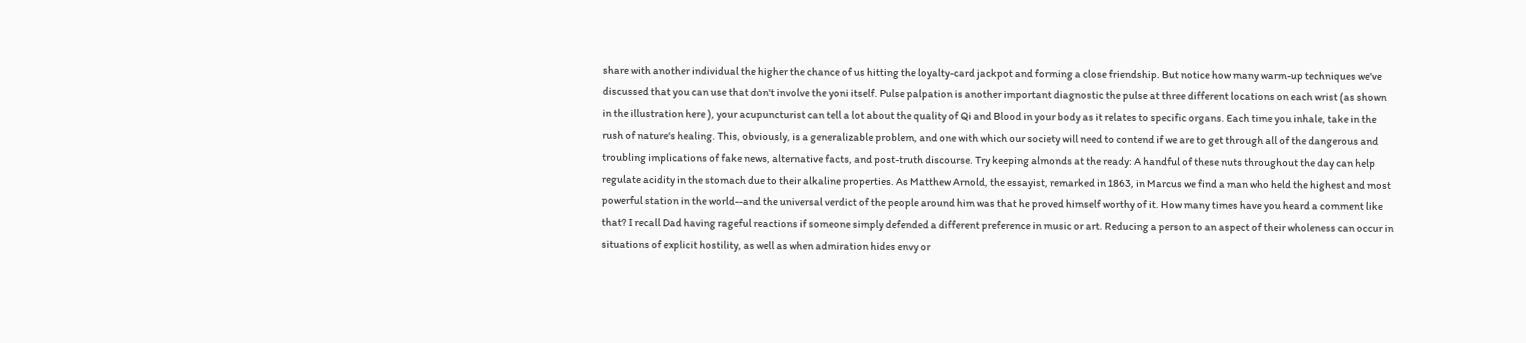share with another individual the higher the chance of us hitting the loyalty-card jackpot and forming a close friendship. But notice how many warm-up techniques we've discussed that you can use that don't involve the yoni itself. Pulse palpation is another important diagnostic the pulse at three different locations on each wrist (as shown in the illustration here ), your acupuncturist can tell a lot about the quality of Qi and Blood in your body as it relates to specific organs. Each time you inhale, take in the rush of nature's healing. This, obviously, is a generalizable problem, and one with which our society will need to contend if we are to get through all of the dangerous and troubling implications of fake news, alternative facts, and post-truth discourse. Try keeping almonds at the ready: A handful of these nuts throughout the day can help regulate acidity in the stomach due to their alkaline properties. As Matthew Arnold, the essayist, remarked in 1863, in Marcus we find a man who held the highest and most powerful station in the world--and the universal verdict of the people around him was that he proved himself worthy of it. How many times have you heard a comment like that? I recall Dad having rageful reactions if someone simply defended a different preference in music or art. Reducing a person to an aspect of their wholeness can occur in situations of explicit hostility, as well as when admiration hides envy or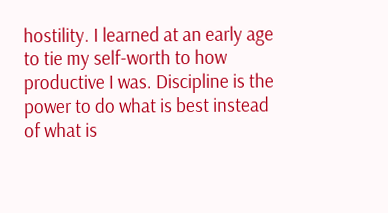hostility. I learned at an early age to tie my self-worth to how productive I was. Discipline is the power to do what is best instead of what is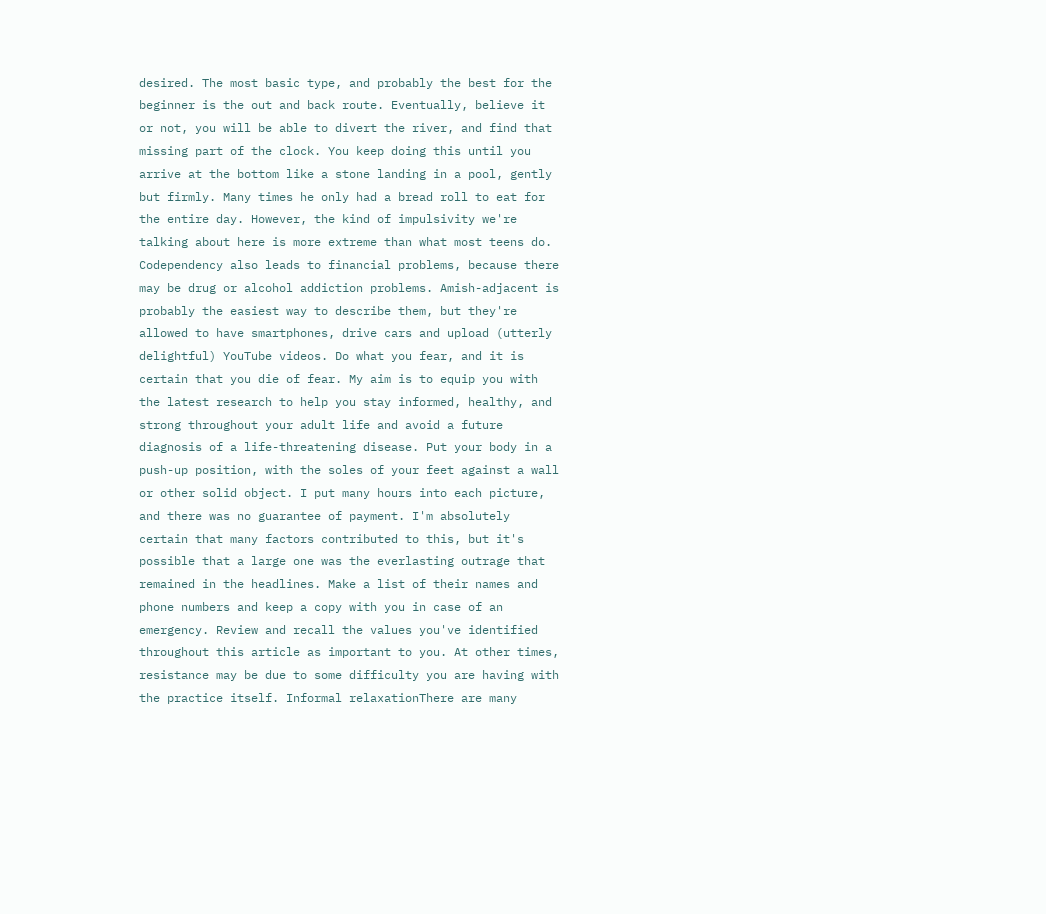desired. The most basic type, and probably the best for the beginner is the out and back route. Eventually, believe it or not, you will be able to divert the river, and find that missing part of the clock. You keep doing this until you arrive at the bottom like a stone landing in a pool, gently but firmly. Many times he only had a bread roll to eat for the entire day. However, the kind of impulsivity we're talking about here is more extreme than what most teens do. Codependency also leads to financial problems, because there may be drug or alcohol addiction problems. Amish-adjacent is probably the easiest way to describe them, but they're allowed to have smartphones, drive cars and upload (utterly delightful) YouTube videos. Do what you fear, and it is certain that you die of fear. My aim is to equip you with the latest research to help you stay informed, healthy, and strong throughout your adult life and avoid a future diagnosis of a life-threatening disease. Put your body in a push-up position, with the soles of your feet against a wall or other solid object. I put many hours into each picture, and there was no guarantee of payment. I'm absolutely certain that many factors contributed to this, but it's possible that a large one was the everlasting outrage that remained in the headlines. Make a list of their names and phone numbers and keep a copy with you in case of an emergency. Review and recall the values you've identified throughout this article as important to you. At other times, resistance may be due to some difficulty you are having with the practice itself. Informal relaxationThere are many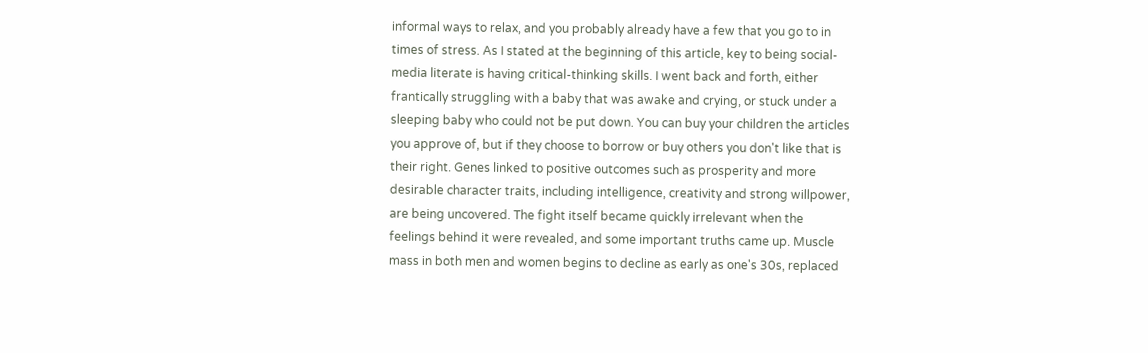informal ways to relax, and you probably already have a few that you go to in times of stress. As I stated at the beginning of this article, key to being social-media literate is having critical-thinking skills. I went back and forth, either frantically struggling with a baby that was awake and crying, or stuck under a sleeping baby who could not be put down. You can buy your children the articles you approve of, but if they choose to borrow or buy others you don't like that is their right. Genes linked to positive outcomes such as prosperity and more desirable character traits, including intelligence, creativity and strong willpower, are being uncovered. The fight itself became quickly irrelevant when the feelings behind it were revealed, and some important truths came up. Muscle mass in both men and women begins to decline as early as one's 30s, replaced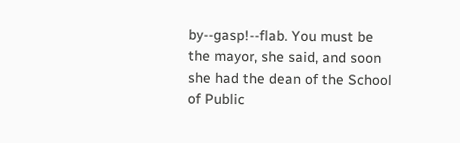by--gasp!--flab. You must be the mayor, she said, and soon she had the dean of the School of Public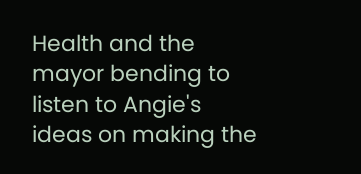Health and the mayor bending to listen to Angie's ideas on making the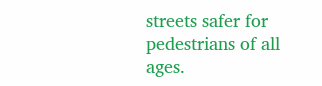streets safer for pedestrians of all ages.